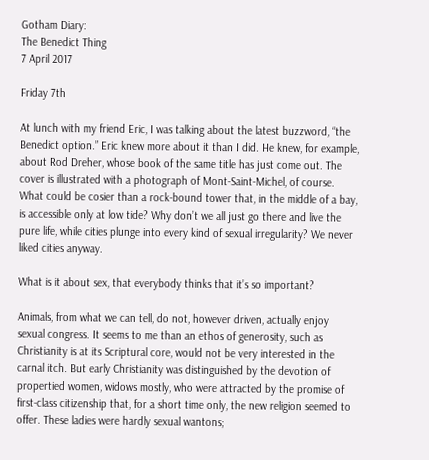Gotham Diary:
The Benedict Thing
7 April 2017

Friday 7th

At lunch with my friend Eric, I was talking about the latest buzzword, “the Benedict option.” Eric knew more about it than I did. He knew, for example, about Rod Dreher, whose book of the same title has just come out. The cover is illustrated with a photograph of Mont-Saint-Michel, of course. What could be cosier than a rock-bound tower that, in the middle of a bay, is accessible only at low tide? Why don’t we all just go there and live the pure life, while cities plunge into every kind of sexual irregularity? We never liked cities anyway.

What is it about sex, that everybody thinks that it’s so important?

Animals, from what we can tell, do not, however driven, actually enjoy sexual congress. It seems to me than an ethos of generosity, such as Christianity is at its Scriptural core, would not be very interested in the carnal itch. But early Christianity was distinguished by the devotion of propertied women, widows mostly, who were attracted by the promise of first-class citizenship that, for a short time only, the new religion seemed to offer. These ladies were hardly sexual wantons;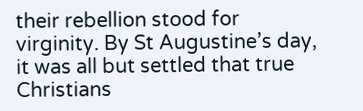their rebellion stood for virginity. By St Augustine’s day, it was all but settled that true Christians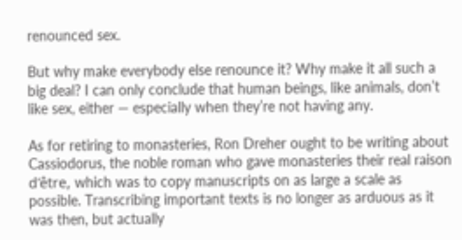renounced sex.

But why make everybody else renounce it? Why make it all such a big deal? I can only conclude that human beings, like animals, don’t like sex, either — especially when they’re not having any.

As for retiring to monasteries, Ron Dreher ought to be writing about Cassiodorus, the noble roman who gave monasteries their real raison d’être, which was to copy manuscripts on as large a scale as possible. Transcribing important texts is no longer as arduous as it was then, but actually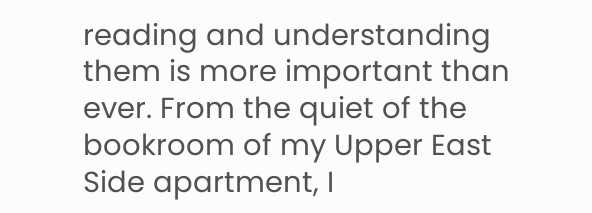reading and understanding them is more important than ever. From the quiet of the bookroom of my Upper East Side apartment, I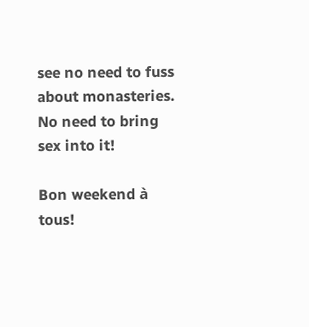see no need to fuss about monasteries. No need to bring sex into it!

Bon weekend à tous!